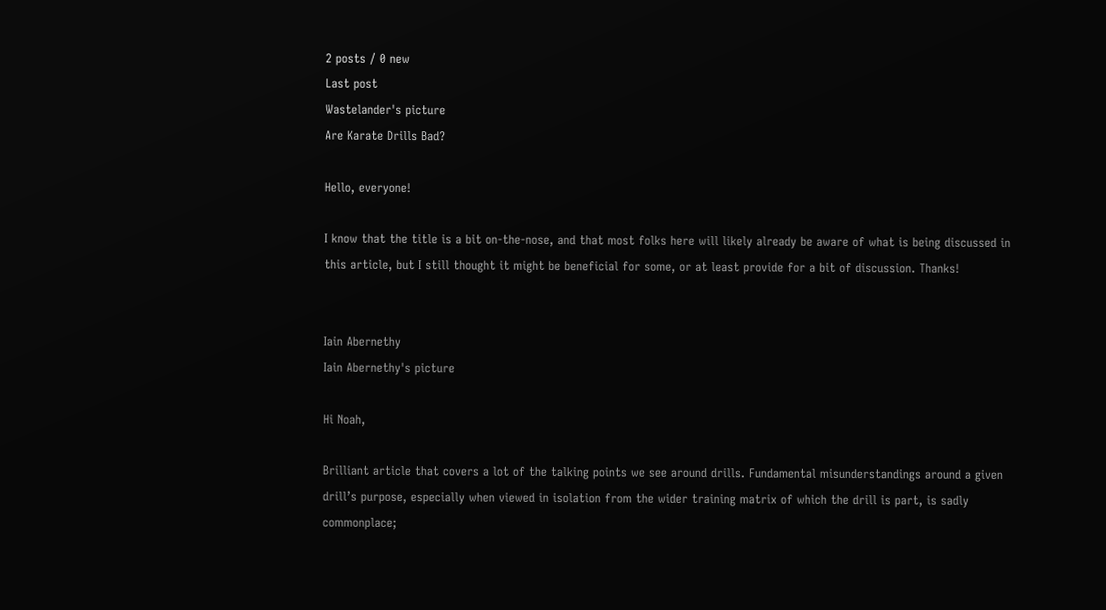2 posts / 0 new
Last post
Wastelander's picture
Are Karate Drills Bad?

Hello, everyone!

I know that the title is a bit on-the-nose, and that most folks here will likely already be aware of what is being discussed in this article, but I still thought it might be beneficial for some, or at least provide for a bit of discussion. Thanks!


Iain Abernethy
Iain Abernethy's picture

Hi Noah,

Brilliant article that covers a lot of the talking points we see around drills. Fundamental misunderstandings around a given drill’s purpose, especially when viewed in isolation from the wider training matrix of which the drill is part, is sadly commonplace;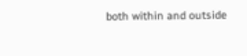both within and outside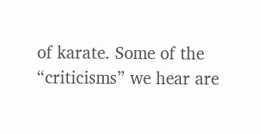of karate. Some of the “criticisms” we hear are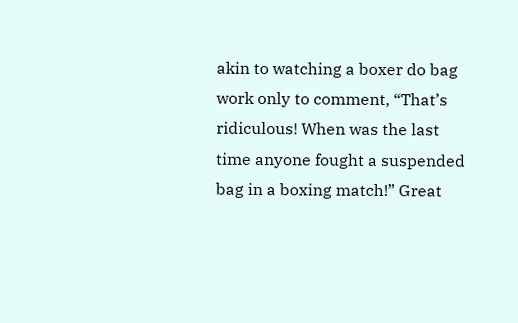akin to watching a boxer do bag work only to comment, “That’s ridiculous! When was the last time anyone fought a suspended bag in a boxing match!” Great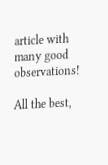article with many good observations!

All the best,